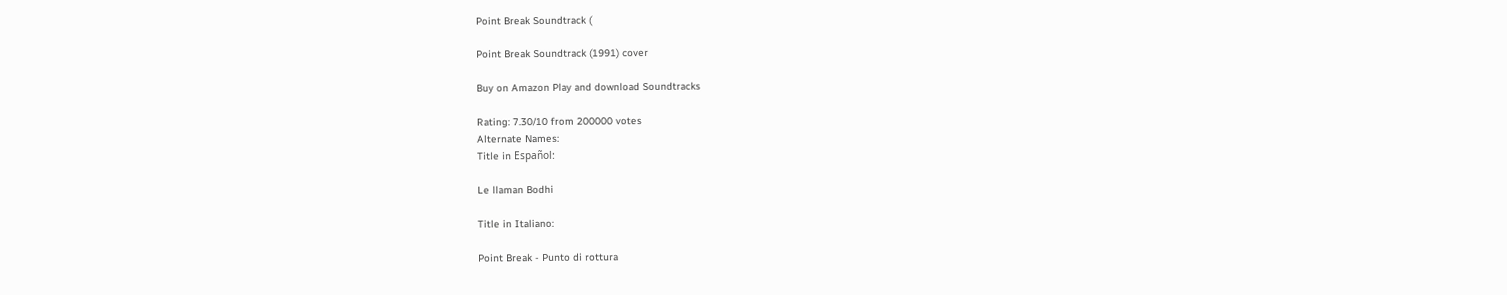Point Break Soundtrack (

Point Break Soundtrack (1991) cover

Buy on Amazon Play and download Soundtracks

Rating: 7.30/10 from 200000 votes
Alternate Names:
Title in Español:

Le llaman Bodhi

Title in Italiano:

Point Break - Punto di rottura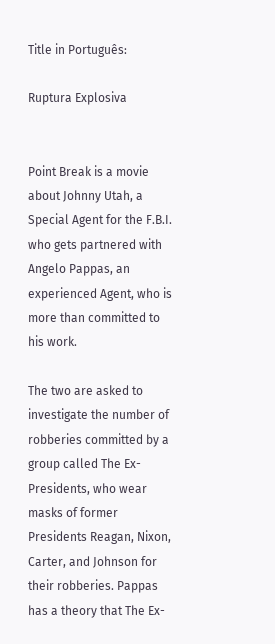Title in Português:

Ruptura Explosiva


Point Break is a movie about Johnny Utah, a Special Agent for the F.B.I. who gets partnered with Angelo Pappas, an experienced Agent, who is more than committed to his work.

The two are asked to investigate the number of robberies committed by a group called The Ex-Presidents, who wear masks of former Presidents Reagan, Nixon, Carter, and Johnson for their robberies. Pappas has a theory that The Ex-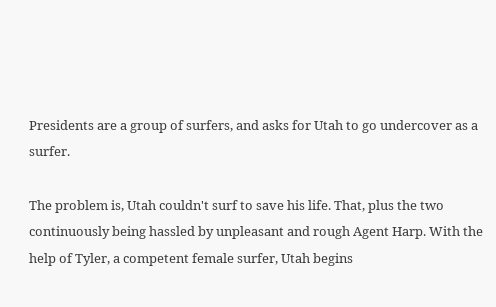Presidents are a group of surfers, and asks for Utah to go undercover as a surfer.

The problem is, Utah couldn't surf to save his life. That, plus the two continuously being hassled by unpleasant and rough Agent Harp. With the help of Tyler, a competent female surfer, Utah begins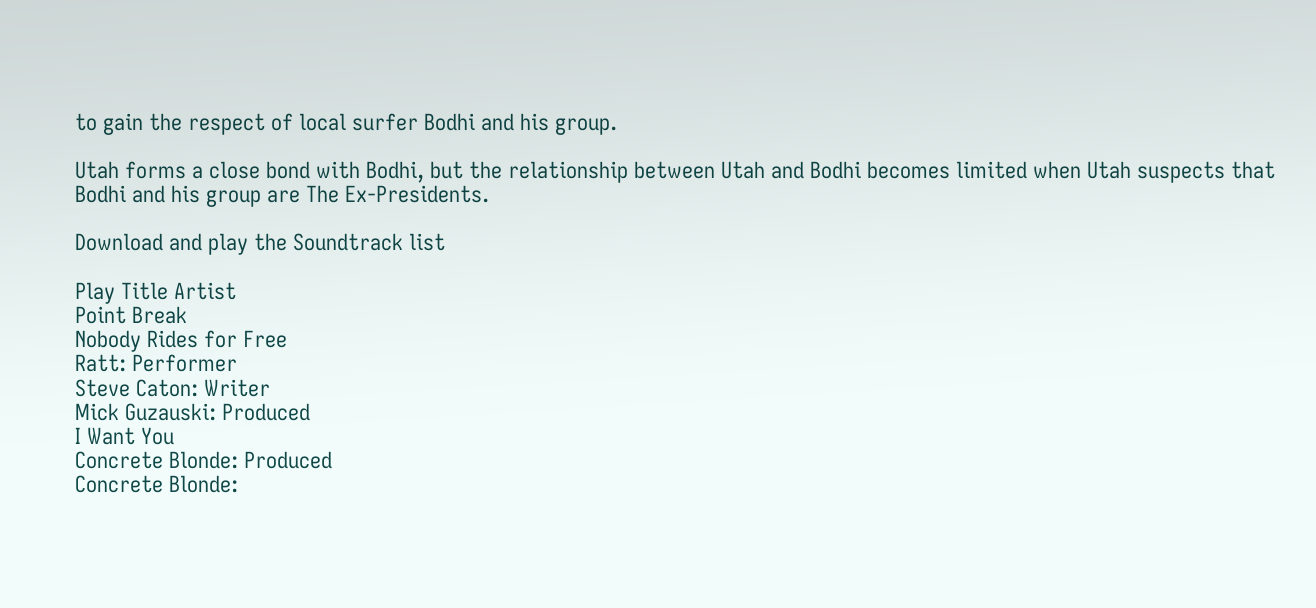to gain the respect of local surfer Bodhi and his group.

Utah forms a close bond with Bodhi, but the relationship between Utah and Bodhi becomes limited when Utah suspects that Bodhi and his group are The Ex-Presidents.

Download and play the Soundtrack list

Play Title Artist
Point Break
Nobody Rides for Free
Ratt: Performer
Steve Caton: Writer
Mick Guzauski: Produced
I Want You
Concrete Blonde: Produced
Concrete Blonde: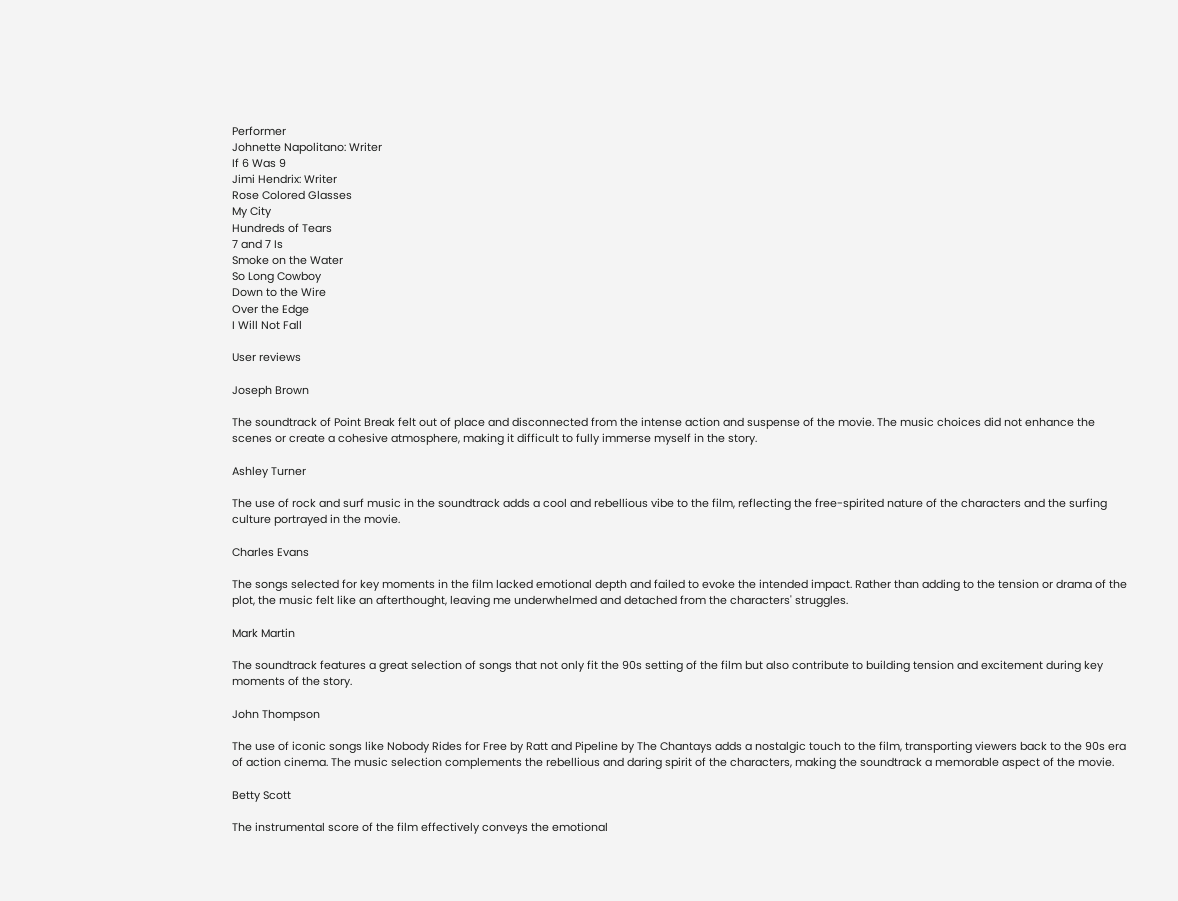Performer
Johnette Napolitano: Writer
If 6 Was 9
Jimi Hendrix: Writer
Rose Colored Glasses
My City
Hundreds of Tears
7 and 7 Is
Smoke on the Water
So Long Cowboy
Down to the Wire
Over the Edge
I Will Not Fall

User reviews

Joseph Brown

The soundtrack of Point Break felt out of place and disconnected from the intense action and suspense of the movie. The music choices did not enhance the scenes or create a cohesive atmosphere, making it difficult to fully immerse myself in the story.

Ashley Turner

The use of rock and surf music in the soundtrack adds a cool and rebellious vibe to the film, reflecting the free-spirited nature of the characters and the surfing culture portrayed in the movie.

Charles Evans

The songs selected for key moments in the film lacked emotional depth and failed to evoke the intended impact. Rather than adding to the tension or drama of the plot, the music felt like an afterthought, leaving me underwhelmed and detached from the characters' struggles.

Mark Martin

The soundtrack features a great selection of songs that not only fit the 90s setting of the film but also contribute to building tension and excitement during key moments of the story.

John Thompson

The use of iconic songs like Nobody Rides for Free by Ratt and Pipeline by The Chantays adds a nostalgic touch to the film, transporting viewers back to the 90s era of action cinema. The music selection complements the rebellious and daring spirit of the characters, making the soundtrack a memorable aspect of the movie.

Betty Scott

The instrumental score of the film effectively conveys the emotional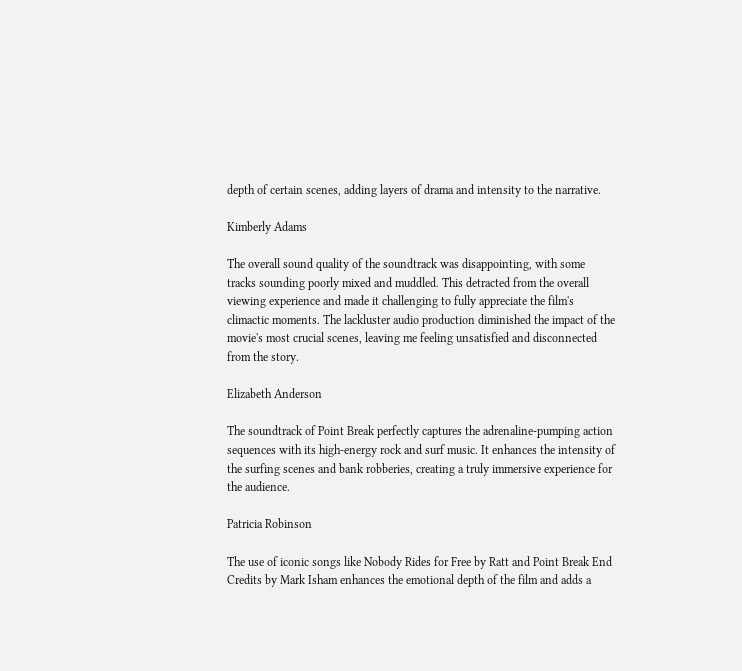depth of certain scenes, adding layers of drama and intensity to the narrative.

Kimberly Adams

The overall sound quality of the soundtrack was disappointing, with some tracks sounding poorly mixed and muddled. This detracted from the overall viewing experience and made it challenging to fully appreciate the film's climactic moments. The lackluster audio production diminished the impact of the movie's most crucial scenes, leaving me feeling unsatisfied and disconnected from the story.

Elizabeth Anderson

The soundtrack of Point Break perfectly captures the adrenaline-pumping action sequences with its high-energy rock and surf music. It enhances the intensity of the surfing scenes and bank robberies, creating a truly immersive experience for the audience.

Patricia Robinson

The use of iconic songs like Nobody Rides for Free by Ratt and Point Break End Credits by Mark Isham enhances the emotional depth of the film and adds a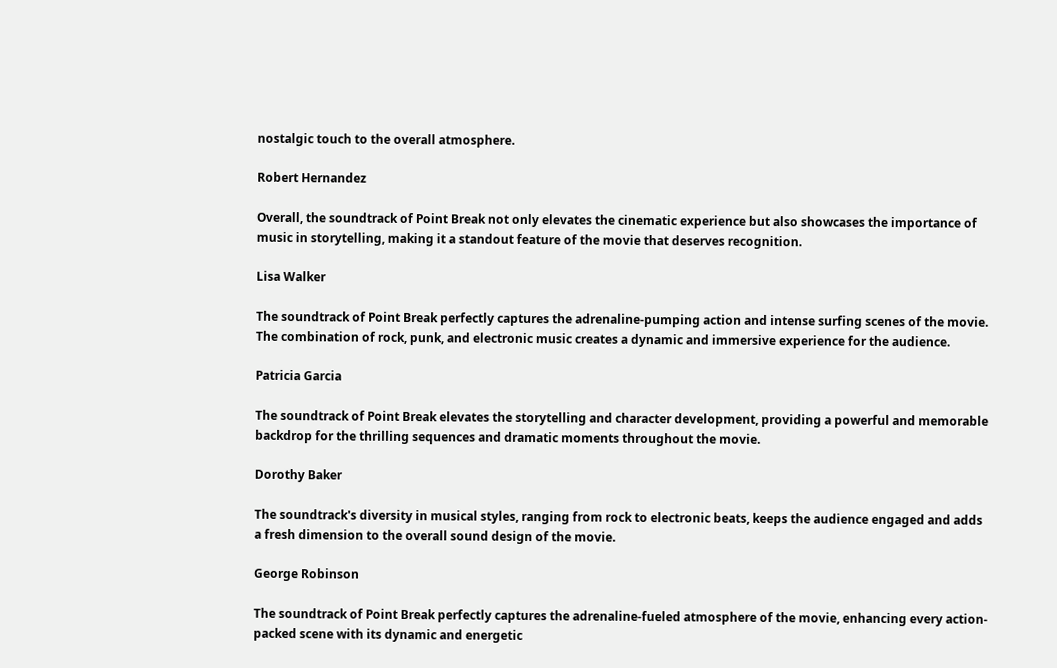nostalgic touch to the overall atmosphere.

Robert Hernandez

Overall, the soundtrack of Point Break not only elevates the cinematic experience but also showcases the importance of music in storytelling, making it a standout feature of the movie that deserves recognition.

Lisa Walker

The soundtrack of Point Break perfectly captures the adrenaline-pumping action and intense surfing scenes of the movie. The combination of rock, punk, and electronic music creates a dynamic and immersive experience for the audience.

Patricia Garcia

The soundtrack of Point Break elevates the storytelling and character development, providing a powerful and memorable backdrop for the thrilling sequences and dramatic moments throughout the movie.

Dorothy Baker

The soundtrack's diversity in musical styles, ranging from rock to electronic beats, keeps the audience engaged and adds a fresh dimension to the overall sound design of the movie.

George Robinson

The soundtrack of Point Break perfectly captures the adrenaline-fueled atmosphere of the movie, enhancing every action-packed scene with its dynamic and energetic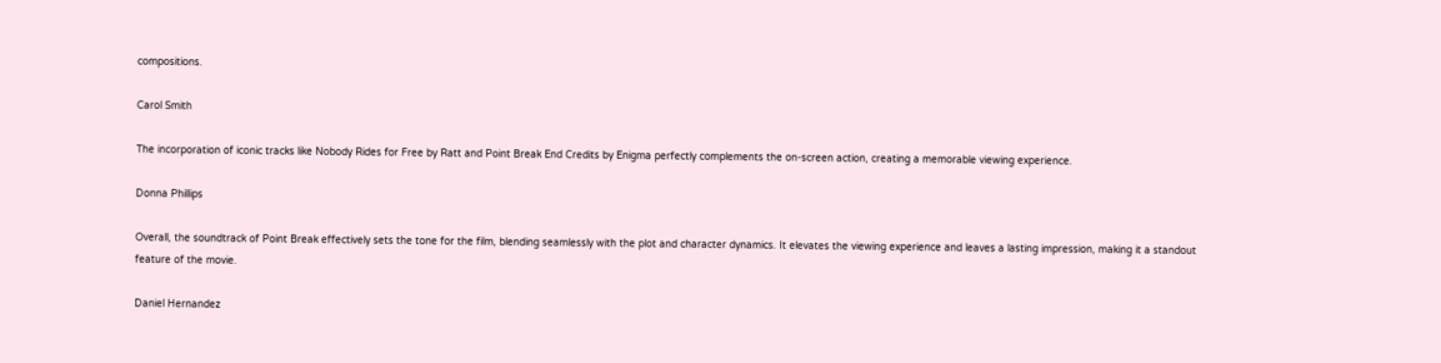compositions.

Carol Smith

The incorporation of iconic tracks like Nobody Rides for Free by Ratt and Point Break End Credits by Enigma perfectly complements the on-screen action, creating a memorable viewing experience.

Donna Phillips

Overall, the soundtrack of Point Break effectively sets the tone for the film, blending seamlessly with the plot and character dynamics. It elevates the viewing experience and leaves a lasting impression, making it a standout feature of the movie.

Daniel Hernandez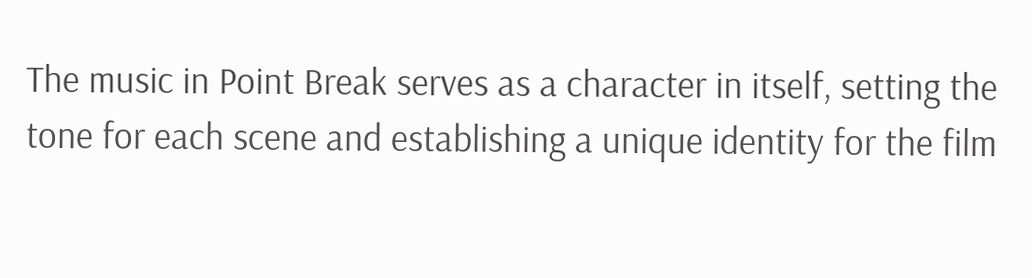The music in Point Break serves as a character in itself, setting the tone for each scene and establishing a unique identity for the film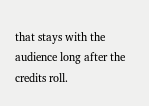that stays with the audience long after the credits roll.